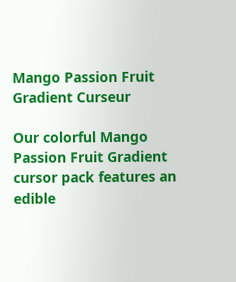Mango Passion Fruit Gradient Curseur

Our colorful Mango Passion Fruit Gradient cursor pack features an edible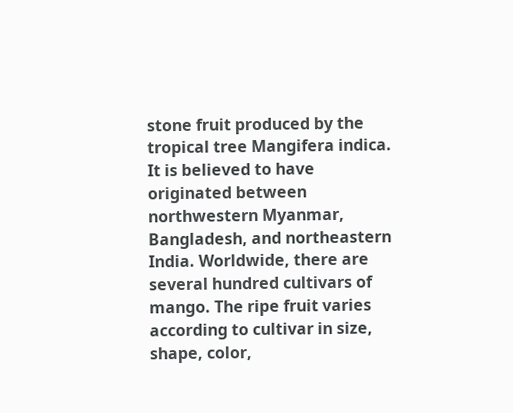stone fruit produced by the tropical tree Mangifera indica. It is believed to have originated between northwestern Myanmar, Bangladesh, and northeastern India. Worldwide, there are several hundred cultivars of mango. The ripe fruit varies according to cultivar in size, shape, color,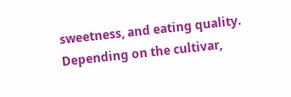sweetness, and eating quality. Depending on the cultivar,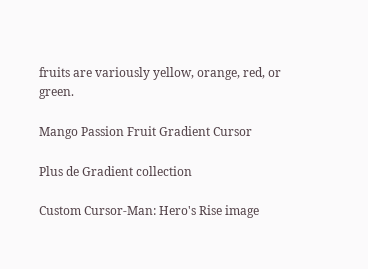fruits are variously yellow, orange, red, or green.

Mango Passion Fruit Gradient Cursor

Plus de Gradient collection

Custom Cursor-Man: Hero's Rise image